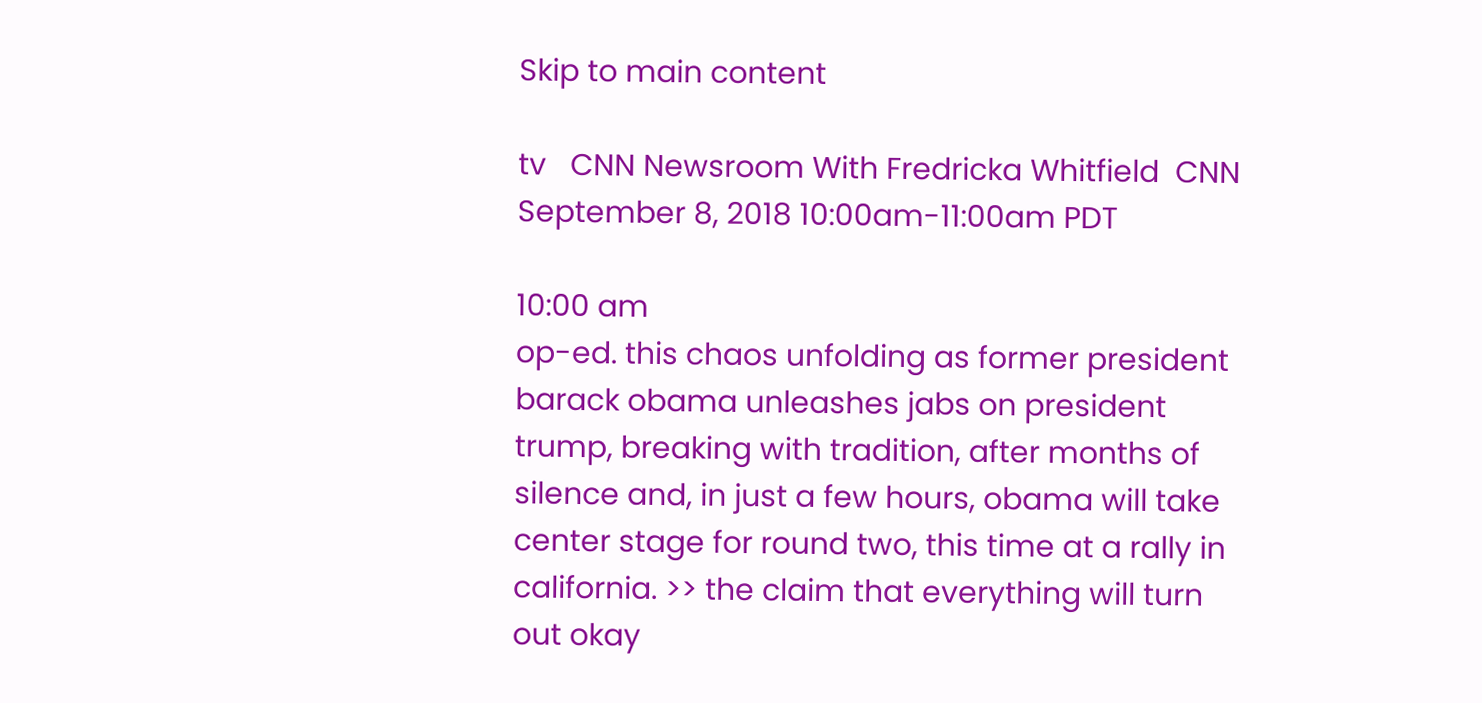Skip to main content

tv   CNN Newsroom With Fredricka Whitfield  CNN  September 8, 2018 10:00am-11:00am PDT

10:00 am
op-ed. this chaos unfolding as former president barack obama unleashes jabs on president trump, breaking with tradition, after months of silence and, in just a few hours, obama will take center stage for round two, this time at a rally in california. >> the claim that everything will turn out okay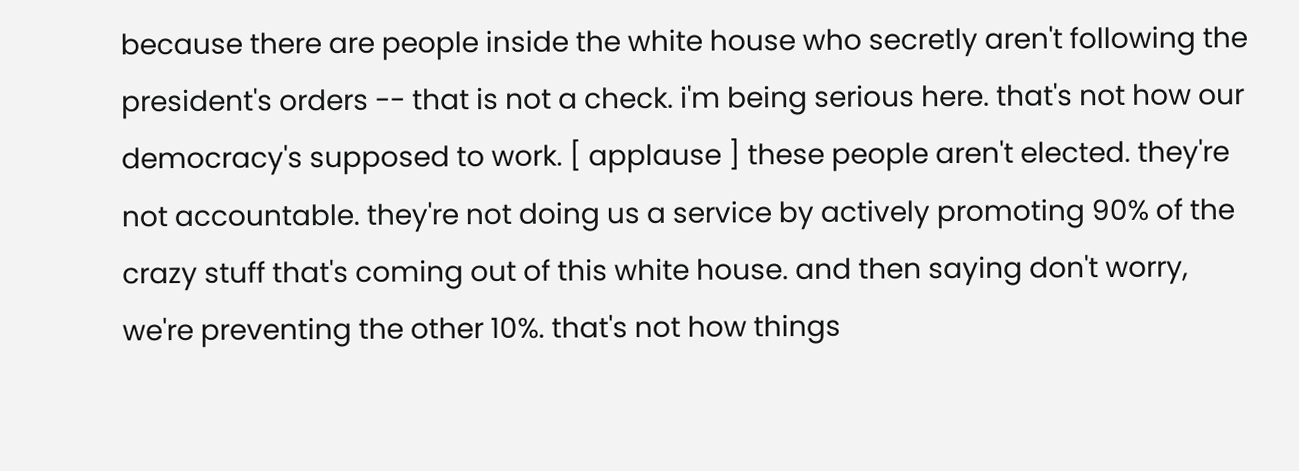because there are people inside the white house who secretly aren't following the president's orders -- that is not a check. i'm being serious here. that's not how our democracy's supposed to work. [ applause ] these people aren't elected. they're not accountable. they're not doing us a service by actively promoting 90% of the crazy stuff that's coming out of this white house. and then saying don't worry, we're preventing the other 10%. that's not how things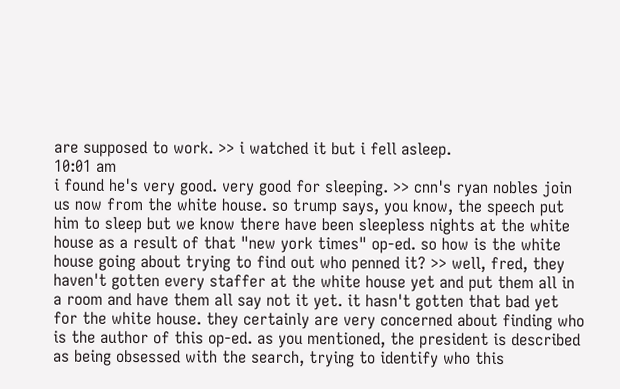are supposed to work. >> i watched it but i fell asleep.
10:01 am
i found he's very good. very good for sleeping. >> cnn's ryan nobles join us now from the white house. so trump says, you know, the speech put him to sleep but we know there have been sleepless nights at the white house as a result of that "new york times" op-ed. so how is the white house going about trying to find out who penned it? >> well, fred, they haven't gotten every staffer at the white house yet and put them all in a room and have them all say not it yet. it hasn't gotten that bad yet for the white house. they certainly are very concerned about finding who is the author of this op-ed. as you mentioned, the president is described as being obsessed with the search, trying to identify who this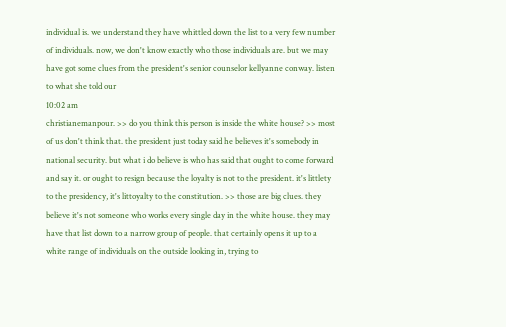individual is. we understand they have whittled down the list to a very few number of individuals. now, we don't know exactly who those individuals are. but we may have got some clues from the president's senior counselor kellyanne conway. listen to what she told our
10:02 am
christianemanpour. >> do you think this person is inside the white house? >> most of us don't think that. the president just today said he believes it's somebody in national security. but what i do believe is who has said that ought to come forward and say it. or ought to resign because the loyalty is not to the president. it's littlety to the presidency, it's littoyalty to the constitution. >> those are big clues. they believe it's not someone who works every single day in the white house. they may have that list down to a narrow group of people. that certainly opens it up to a white range of individuals on the outside looking in, trying to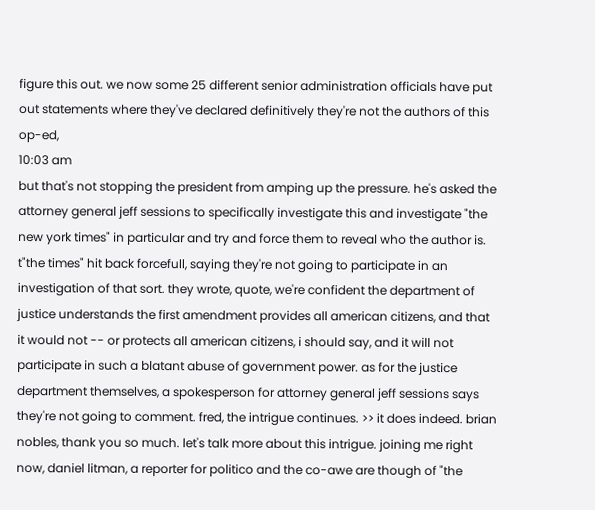figure this out. we now some 25 different senior administration officials have put out statements where they've declared definitively they're not the authors of this op-ed,
10:03 am
but that's not stopping the president from amping up the pressure. he's asked the attorney general jeff sessions to specifically investigate this and investigate "the new york times" in particular and try and force them to reveal who the author is. t"the times" hit back forcefull, saying they're not going to participate in an investigation of that sort. they wrote, quote, we're confident the department of justice understands the first amendment provides all american citizens, and that it would not -- or protects all american citizens, i should say, and it will not participate in such a blatant abuse of government power. as for the justice department themselves, a spokesperson for attorney general jeff sessions says they're not going to comment. fred, the intrigue continues. >> it does indeed. brian nobles, thank you so much. let's talk more about this intrigue. joining me right now, daniel litman, a reporter for politico and the co-awe are though of "the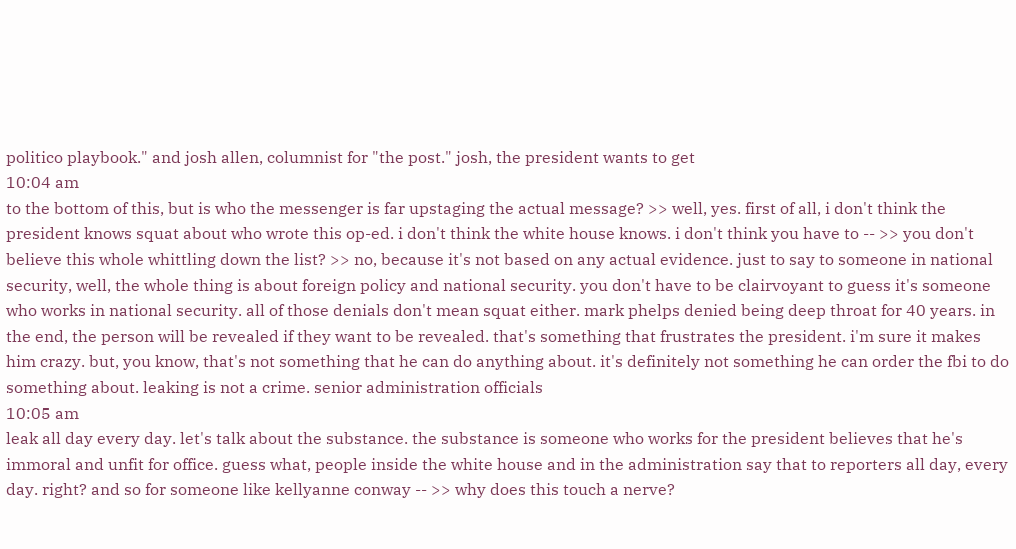politico playbook." and josh allen, columnist for "the post." josh, the president wants to get
10:04 am
to the bottom of this, but is who the messenger is far upstaging the actual message? >> well, yes. first of all, i don't think the president knows squat about who wrote this op-ed. i don't think the white house knows. i don't think you have to -- >> you don't believe this whole whittling down the list? >> no, because it's not based on any actual evidence. just to say to someone in national security, well, the whole thing is about foreign policy and national security. you don't have to be clairvoyant to guess it's someone who works in national security. all of those denials don't mean squat either. mark phelps denied being deep throat for 40 years. in the end, the person will be revealed if they want to be revealed. that's something that frustrates the president. i'm sure it makes him crazy. but, you know, that's not something that he can do anything about. it's definitely not something he can order the fbi to do something about. leaking is not a crime. senior administration officials
10:05 am
leak all day every day. let's talk about the substance. the substance is someone who works for the president believes that he's immoral and unfit for office. guess what, people inside the white house and in the administration say that to reporters all day, every day. right? and so for someone like kellyanne conway -- >> why does this touch a nerve?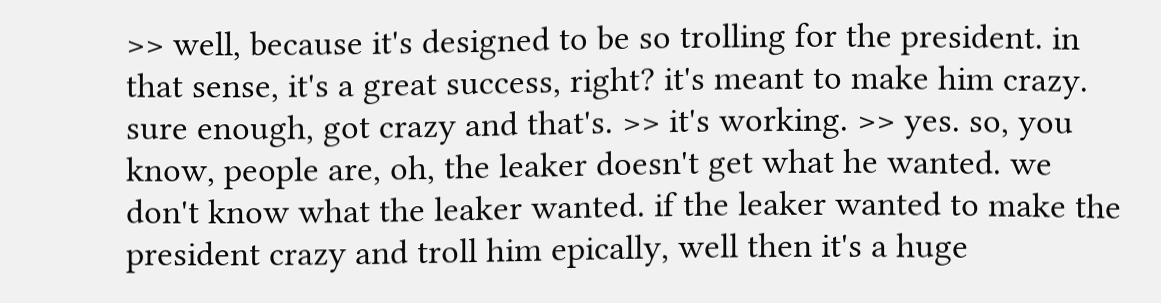>> well, because it's designed to be so trolling for the president. in that sense, it's a great success, right? it's meant to make him crazy. sure enough, got crazy and that's. >> it's working. >> yes. so, you know, people are, oh, the leaker doesn't get what he wanted. we don't know what the leaker wanted. if the leaker wanted to make the president crazy and troll him epically, well then it's a huge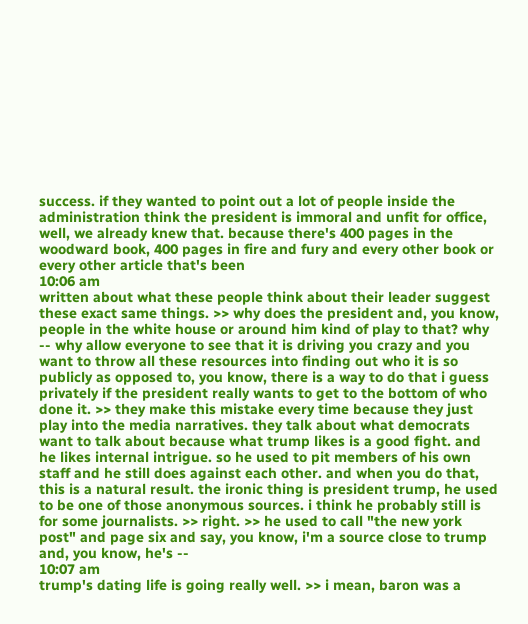success. if they wanted to point out a lot of people inside the administration think the president is immoral and unfit for office, well, we already knew that. because there's 400 pages in the woodward book, 400 pages in fire and fury and every other book or every other article that's been
10:06 am
written about what these people think about their leader suggest these exact same things. >> why does the president and, you know, people in the white house or around him kind of play to that? why -- why allow everyone to see that it is driving you crazy and you want to throw all these resources into finding out who it is so publicly as opposed to, you know, there is a way to do that i guess privately if the president really wants to get to the bottom of who done it. >> they make this mistake every time because they just play into the media narratives. they talk about what democrats want to talk about because what trump likes is a good fight. and he likes internal intrigue. so he used to pit members of his own staff and he still does against each other. and when you do that, this is a natural result. the ironic thing is president trump, he used to be one of those anonymous sources. i think he probably still is for some journalists. >> right. >> he used to call "the new york post" and page six and say, you know, i'm a source close to trump and, you know, he's --
10:07 am
trump's dating life is going really well. >> i mean, baron was a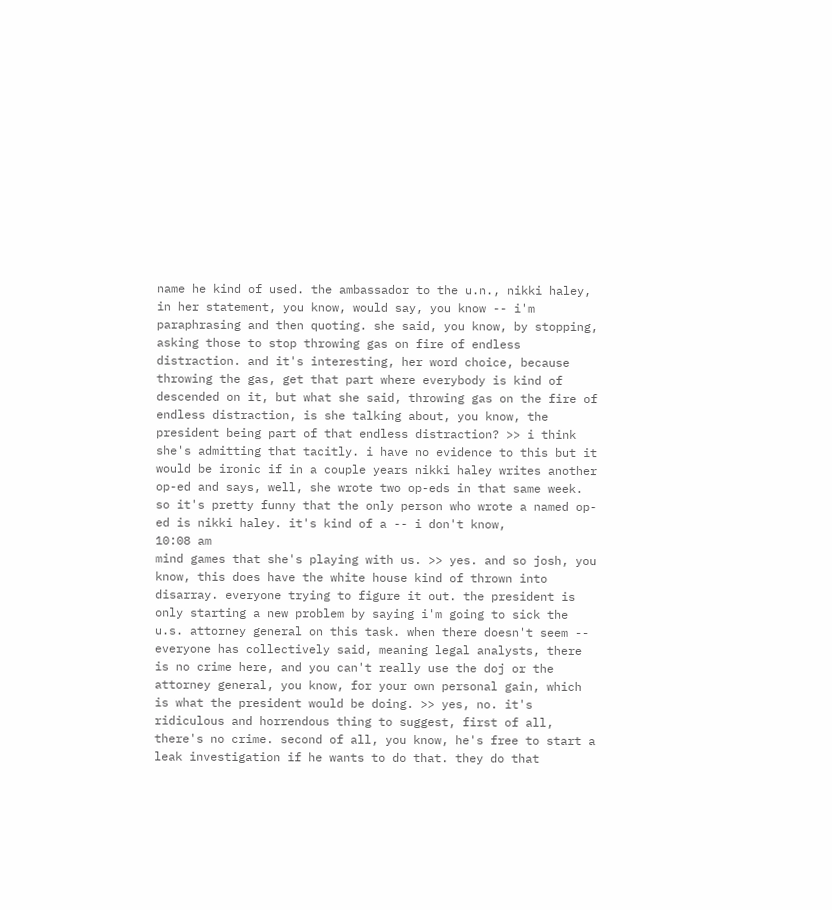name he kind of used. the ambassador to the u.n., nikki haley, in her statement, you know, would say, you know -- i'm paraphrasing and then quoting. she said, you know, by stopping, asking those to stop throwing gas on fire of endless distraction. and it's interesting, her word choice, because throwing the gas, get that part where everybody is kind of descended on it, but what she said, throwing gas on the fire of endless distraction, is she talking about, you know, the president being part of that endless distraction? >> i think she's admitting that tacitly. i have no evidence to this but it would be ironic if in a couple years nikki haley writes another op-ed and says, well, she wrote two op-eds in that same week. so it's pretty funny that the only person who wrote a named op-ed is nikki haley. it's kind of a -- i don't know,
10:08 am
mind games that she's playing with us. >> yes. and so josh, you know, this does have the white house kind of thrown into disarray. everyone trying to figure it out. the president is only starting a new problem by saying i'm going to sick the u.s. attorney general on this task. when there doesn't seem -- everyone has collectively said, meaning legal analysts, there is no crime here, and you can't really use the doj or the attorney general, you know, for your own personal gain, which is what the president would be doing. >> yes, no. it's ridiculous and horrendous thing to suggest, first of all, there's no crime. second of all, you know, he's free to start a leak investigation if he wants to do that. they do that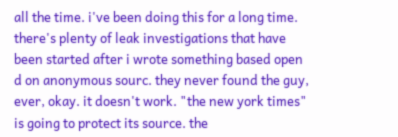all the time. i've been doing this for a long time. there's plenty of leak investigations that have been started after i wrote something based open d on anonymous sourc. they never found the guy, ever, okay. it doesn't work. "the new york times" is going to protect its source. the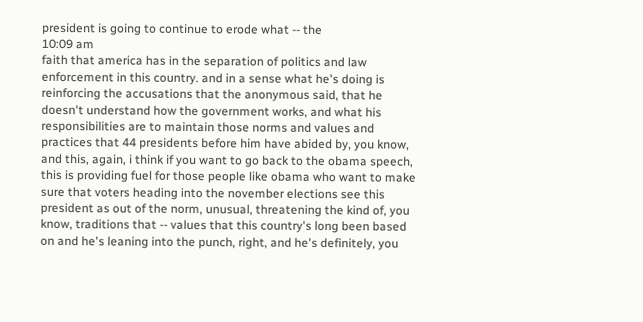president is going to continue to erode what -- the
10:09 am
faith that america has in the separation of politics and law enforcement in this country. and in a sense what he's doing is reinforcing the accusations that the anonymous said, that he doesn't understand how the government works, and what his responsibilities are to maintain those norms and values and practices that 44 presidents before him have abided by, you know, and this, again, i think if you want to go back to the obama speech, this is providing fuel for those people like obama who want to make sure that voters heading into the november elections see this president as out of the norm, unusual, threatening the kind of, you know, traditions that -- values that this country's long been based on and he's leaning into the punch, right, and he's definitely, you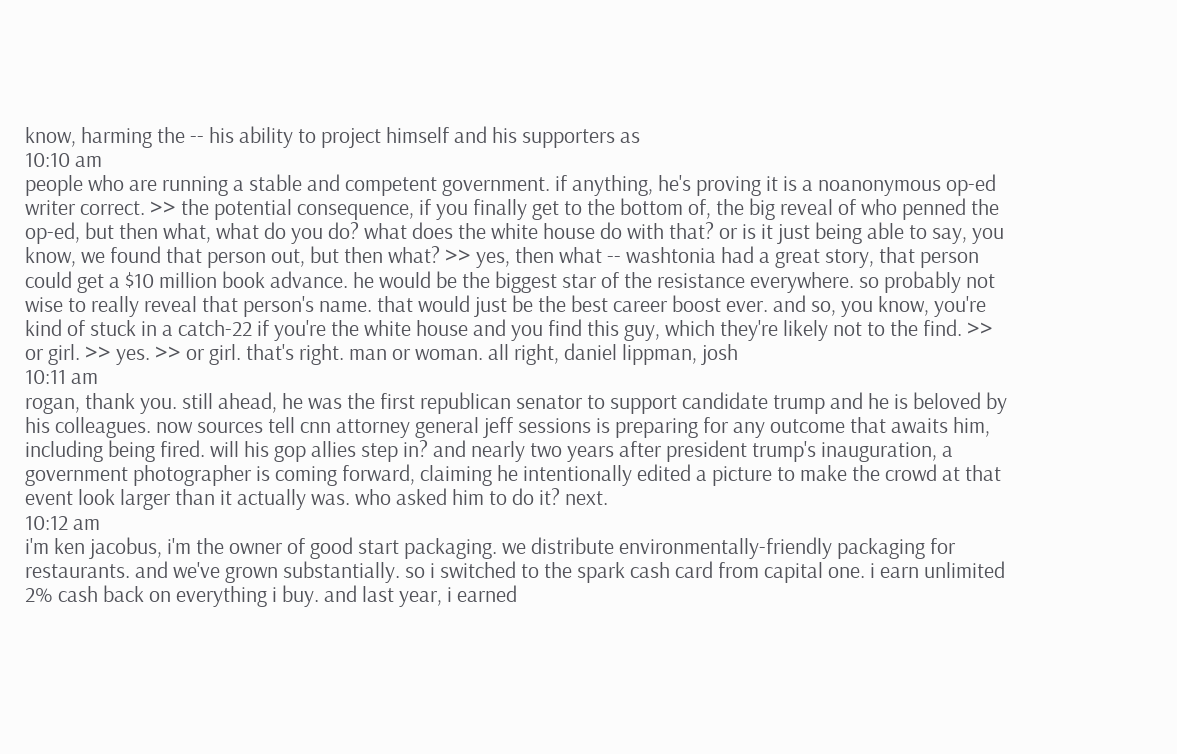know, harming the -- his ability to project himself and his supporters as
10:10 am
people who are running a stable and competent government. if anything, he's proving it is a noanonymous op-ed writer correct. >> the potential consequence, if you finally get to the bottom of, the big reveal of who penned the op-ed, but then what, what do you do? what does the white house do with that? or is it just being able to say, you know, we found that person out, but then what? >> yes, then what -- washtonia had a great story, that person could get a $10 million book advance. he would be the biggest star of the resistance everywhere. so probably not wise to really reveal that person's name. that would just be the best career boost ever. and so, you know, you're kind of stuck in a catch-22 if you're the white house and you find this guy, which they're likely not to the find. >> or girl. >> yes. >> or girl. that's right. man or woman. all right, daniel lippman, josh
10:11 am
rogan, thank you. still ahead, he was the first republican senator to support candidate trump and he is beloved by his colleagues. now sources tell cnn attorney general jeff sessions is preparing for any outcome that awaits him, including being fired. will his gop allies step in? and nearly two years after president trump's inauguration, a government photographer is coming forward, claiming he intentionally edited a picture to make the crowd at that event look larger than it actually was. who asked him to do it? next.
10:12 am
i'm ken jacobus, i'm the owner of good start packaging. we distribute environmentally-friendly packaging for restaurants. and we've grown substantially. so i switched to the spark cash card from capital one. i earn unlimited 2% cash back on everything i buy. and last year, i earned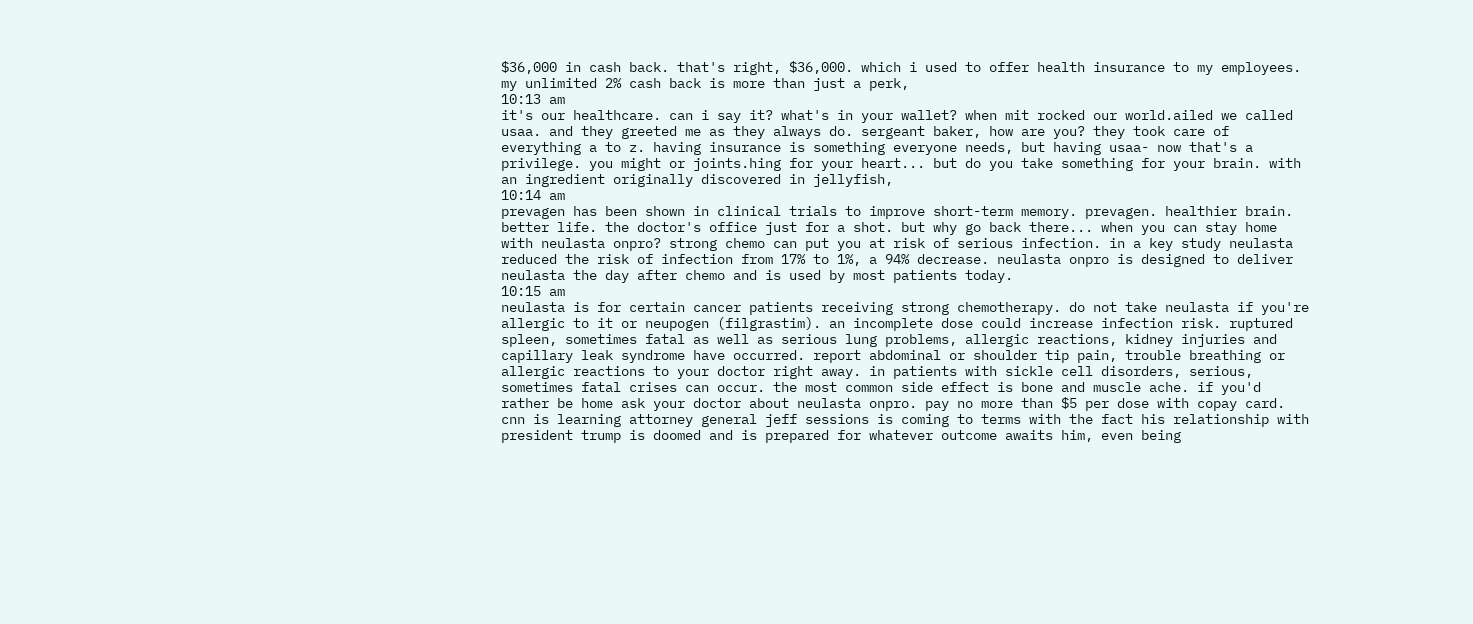$36,000 in cash back. that's right, $36,000. which i used to offer health insurance to my employees. my unlimited 2% cash back is more than just a perk,
10:13 am
it's our healthcare. can i say it? what's in your wallet? when mit rocked our world.ailed we called usaa. and they greeted me as they always do. sergeant baker, how are you? they took care of everything a to z. having insurance is something everyone needs, but having usaa- now that's a privilege. you might or joints.hing for your heart... but do you take something for your brain. with an ingredient originally discovered in jellyfish,
10:14 am
prevagen has been shown in clinical trials to improve short-term memory. prevagen. healthier brain. better life. the doctor's office just for a shot. but why go back there... when you can stay home with neulasta onpro? strong chemo can put you at risk of serious infection. in a key study neulasta reduced the risk of infection from 17% to 1%, a 94% decrease. neulasta onpro is designed to deliver neulasta the day after chemo and is used by most patients today.
10:15 am
neulasta is for certain cancer patients receiving strong chemotherapy. do not take neulasta if you're allergic to it or neupogen (filgrastim). an incomplete dose could increase infection risk. ruptured spleen, sometimes fatal as well as serious lung problems, allergic reactions, kidney injuries and capillary leak syndrome have occurred. report abdominal or shoulder tip pain, trouble breathing or allergic reactions to your doctor right away. in patients with sickle cell disorders, serious, sometimes fatal crises can occur. the most common side effect is bone and muscle ache. if you'd rather be home ask your doctor about neulasta onpro. pay no more than $5 per dose with copay card. cnn is learning attorney general jeff sessions is coming to terms with the fact his relationship with president trump is doomed and is prepared for whatever outcome awaits him, even being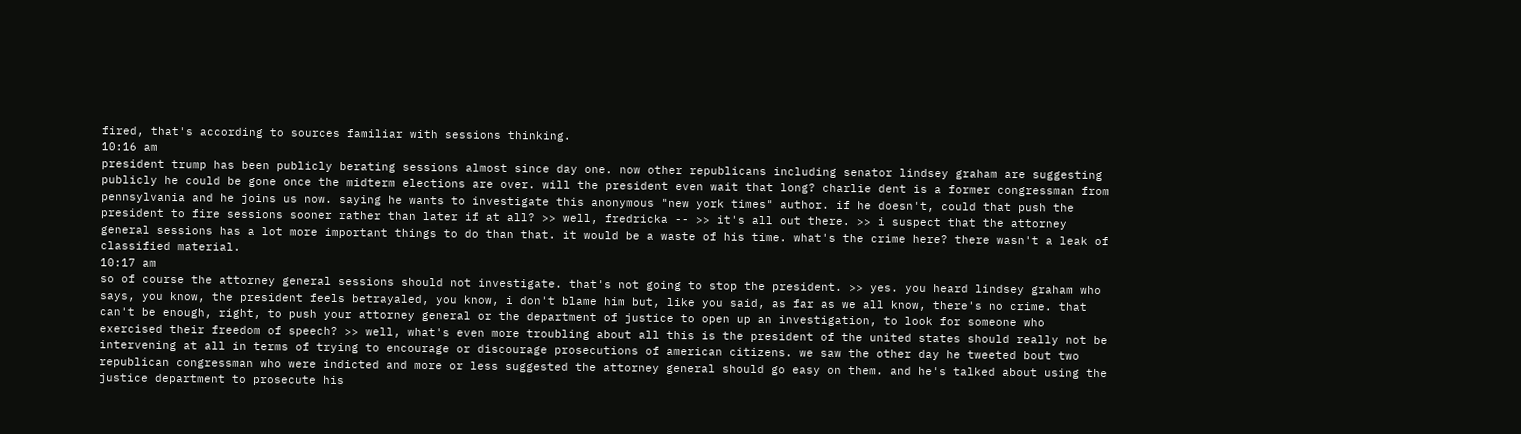fired, that's according to sources familiar with sessions thinking.
10:16 am
president trump has been publicly berating sessions almost since day one. now other republicans including senator lindsey graham are suggesting publicly he could be gone once the midterm elections are over. will the president even wait that long? charlie dent is a former congressman from pennsylvania and he joins us now. saying he wants to investigate this anonymous "new york times" author. if he doesn't, could that push the president to fire sessions sooner rather than later if at all? >> well, fredricka -- >> it's all out there. >> i suspect that the attorney general sessions has a lot more important things to do than that. it would be a waste of his time. what's the crime here? there wasn't a leak of classified material.
10:17 am
so of course the attorney general sessions should not investigate. that's not going to stop the president. >> yes. you heard lindsey graham who says, you know, the president feels betrayaled, you know, i don't blame him but, like you said, as far as we all know, there's no crime. that can't be enough, right, to push your attorney general or the department of justice to open up an investigation, to look for someone who exercised their freedom of speech? >> well, what's even more troubling about all this is the president of the united states should really not be intervening at all in terms of trying to encourage or discourage prosecutions of american citizens. we saw the other day he tweeted bout two republican congressman who were indicted and more or less suggested the attorney general should go easy on them. and he's talked about using the justice department to prosecute his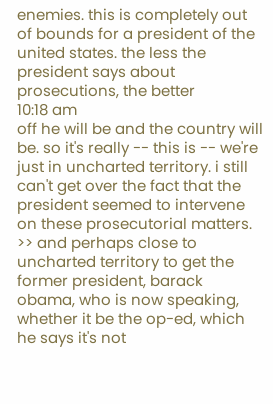enemies. this is completely out of bounds for a president of the united states. the less the president says about prosecutions, the better
10:18 am
off he will be and the country will be. so it's really -- this is -- we're just in uncharted territory. i still can't get over the fact that the president seemed to intervene on these prosecutorial matters. >> and perhaps close to uncharted territory to get the former president, barack obama, who is now speaking, whether it be the op-ed, which he says it's not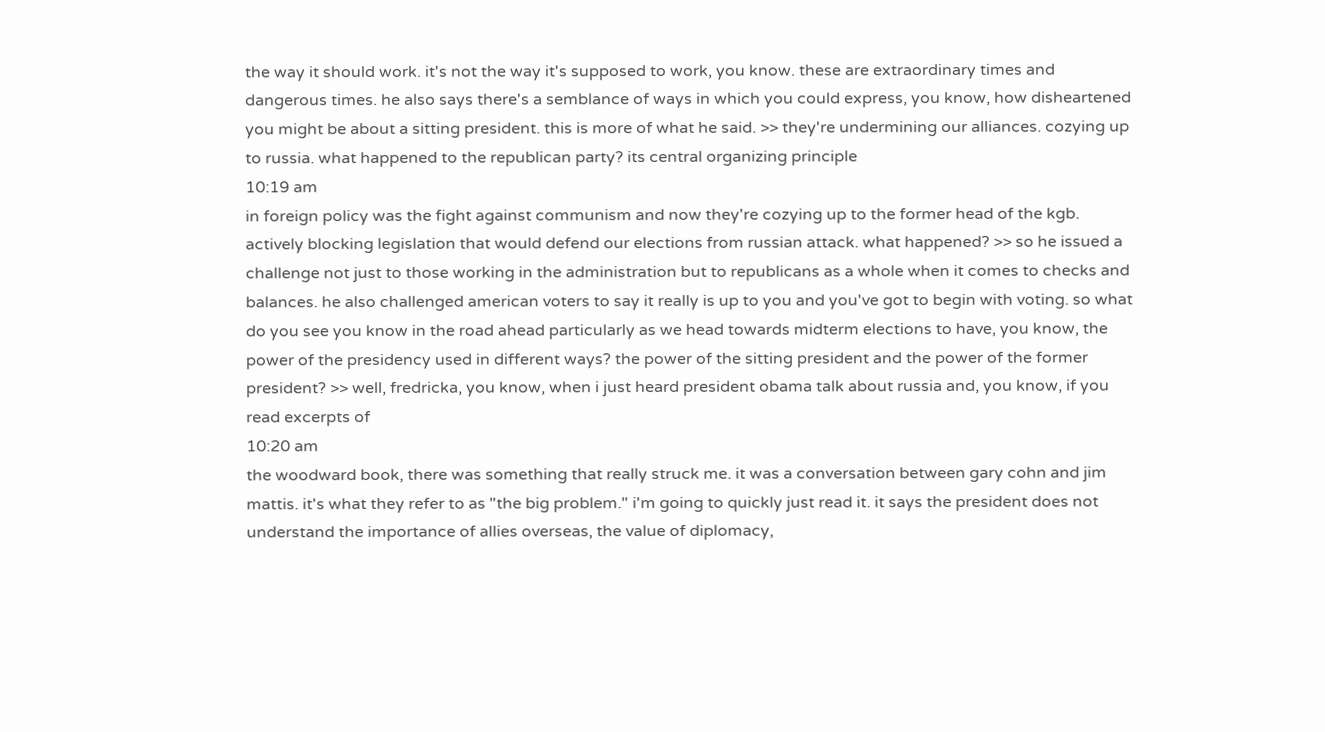the way it should work. it's not the way it's supposed to work, you know. these are extraordinary times and dangerous times. he also says there's a semblance of ways in which you could express, you know, how disheartened you might be about a sitting president. this is more of what he said. >> they're undermining our alliances. cozying up to russia. what happened to the republican party? its central organizing principle
10:19 am
in foreign policy was the fight against communism and now they're cozying up to the former head of the kgb. actively blocking legislation that would defend our elections from russian attack. what happened? >> so he issued a challenge not just to those working in the administration but to republicans as a whole when it comes to checks and balances. he also challenged american voters to say it really is up to you and you've got to begin with voting. so what do you see you know in the road ahead particularly as we head towards midterm elections to have, you know, the power of the presidency used in different ways? the power of the sitting president and the power of the former president? >> well, fredricka, you know, when i just heard president obama talk about russia and, you know, if you read excerpts of
10:20 am
the woodward book, there was something that really struck me. it was a conversation between gary cohn and jim mattis. it's what they refer to as "the big problem." i'm going to quickly just read it. it says the president does not understand the importance of allies overseas, the value of diplomacy,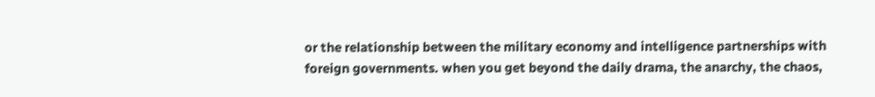or the relationship between the military economy and intelligence partnerships with foreign governments. when you get beyond the daily drama, the anarchy, the chaos,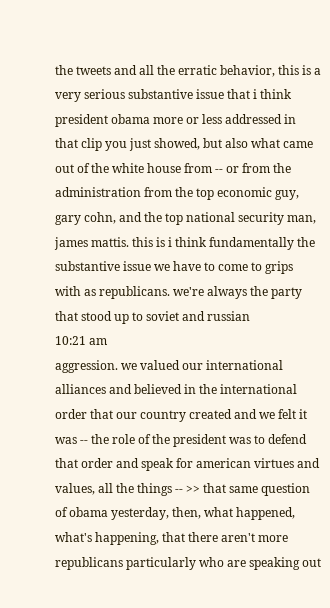the tweets and all the erratic behavior, this is a very serious substantive issue that i think president obama more or less addressed in that clip you just showed, but also what came out of the white house from -- or from the administration from the top economic guy, gary cohn, and the top national security man, james mattis. this is i think fundamentally the substantive issue we have to come to grips with as republicans. we're always the party that stood up to soviet and russian
10:21 am
aggression. we valued our international alliances and believed in the international order that our country created and we felt it was -- the role of the president was to defend that order and speak for american virtues and values, all the things -- >> that same question of obama yesterday, then, what happened, what's happening, that there aren't more republicans particularly who are speaking out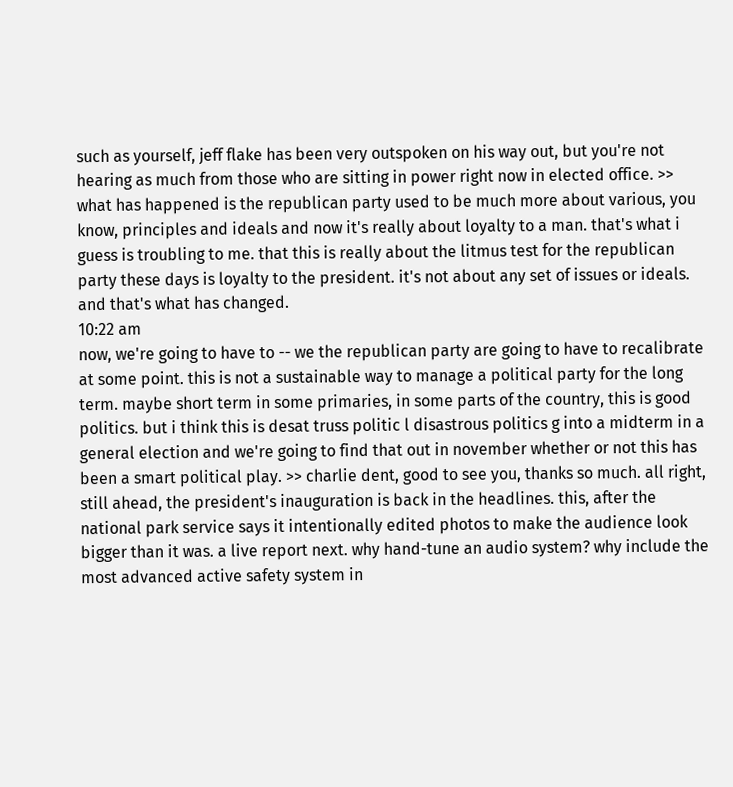such as yourself, jeff flake has been very outspoken on his way out, but you're not hearing as much from those who are sitting in power right now in elected office. >> what has happened is the republican party used to be much more about various, you know, principles and ideals and now it's really about loyalty to a man. that's what i guess is troubling to me. that this is really about the litmus test for the republican party these days is loyalty to the president. it's not about any set of issues or ideals. and that's what has changed.
10:22 am
now, we're going to have to -- we the republican party are going to have to recalibrate at some point. this is not a sustainable way to manage a political party for the long term. maybe short term in some primaries, in some parts of the country, this is good politics. but i think this is desat truss politic l disastrous politics g into a midterm in a general election and we're going to find that out in november whether or not this has been a smart political play. >> charlie dent, good to see you, thanks so much. all right, still ahead, the president's inauguration is back in the headlines. this, after the national park service says it intentionally edited photos to make the audience look bigger than it was. a live report next. why hand-tune an audio system? why include the most advanced active safety system in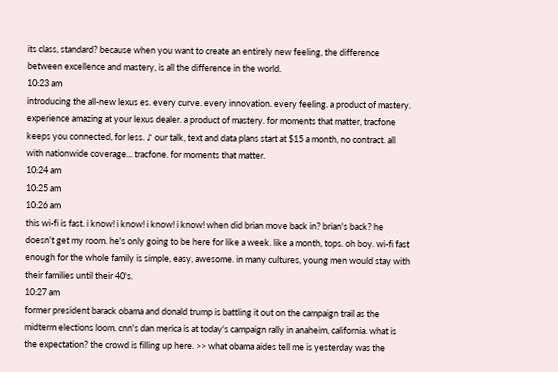its class, standard? because when you want to create an entirely new feeling, the difference between excellence and mastery, is all the difference in the world.
10:23 am
introducing the all-new lexus es. every curve. every innovation. every feeling. a product of mastery. experience amazing at your lexus dealer. a product of mastery. for moments that matter, tracfone keeps you connected, for less. ♪ our talk, text and data plans start at $15 a month, no contract. all with nationwide coverage... tracfone. for moments that matter.
10:24 am
10:25 am
10:26 am
this wi-fi is fast. i know! i know! i know! i know! when did brian move back in? brian's back? he doesn't get my room. he's only going to be here for like a week. like a month, tops. oh boy. wi-fi fast enough for the whole family is simple, easy, awesome. in many cultures, young men would stay with their families until their 40's.
10:27 am
former president barack obama and donald trump is battling it out on the campaign trail as the midterm elections loom. cnn's dan merica is at today's campaign rally in anaheim, california. what is the expectation? the crowd is filling up here. >> what obama aides tell me is yesterday was the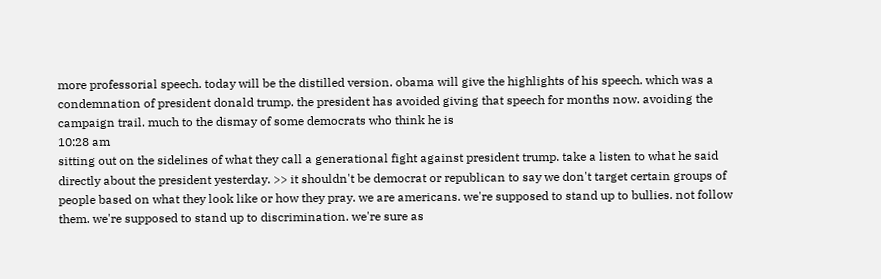more professorial speech. today will be the distilled version. obama will give the highlights of his speech. which was a condemnation of president donald trump. the president has avoided giving that speech for months now. avoiding the campaign trail. much to the dismay of some democrats who think he is
10:28 am
sitting out on the sidelines of what they call a generational fight against president trump. take a listen to what he said directly about the president yesterday. >> it shouldn't be democrat or republican to say we don't target certain groups of people based on what they look like or how they pray. we are americans. we're supposed to stand up to bullies. not follow them. we're supposed to stand up to discrimination. we're sure as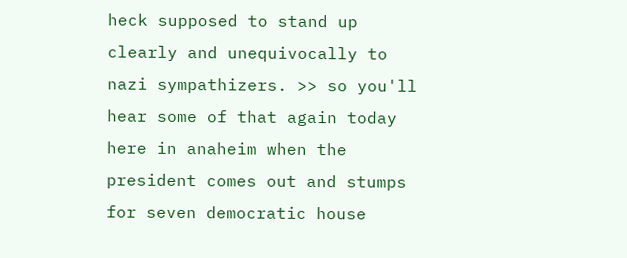heck supposed to stand up clearly and unequivocally to nazi sympathizers. >> so you'll hear some of that again today here in anaheim when the president comes out and stumps for seven democratic house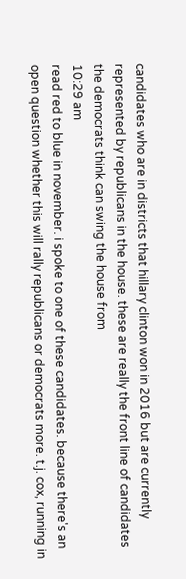candidates who are in districts that hillary clinton won in 2016 but are currently represented by republicans in the house. these are really the front line of candidates the democrats think can swing the house from
10:29 am
read red to blue in november. i spoke to one of these candidates. because there's an open question whether this will rally republicans or democrats more. t.j. cox, running in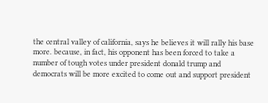the central valley of california, says he believes it will rally his base more. because, in fact, his opponent has been forced to take a number of tough votes under president donald trump and democrats will be more excited to come out and support president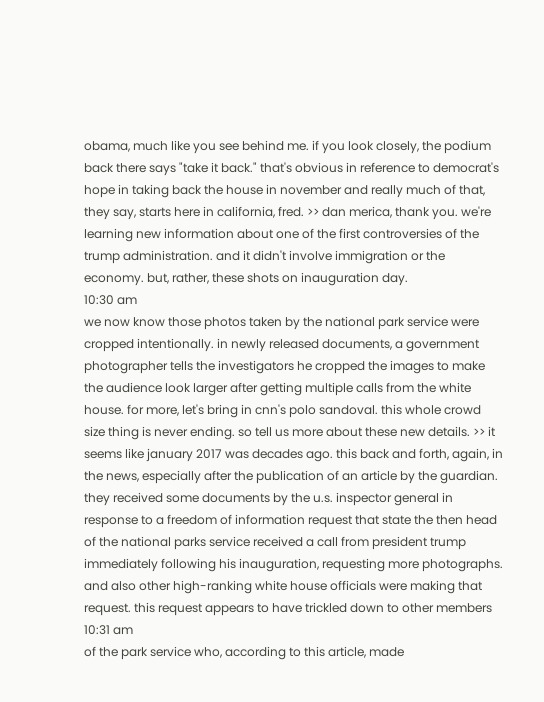obama, much like you see behind me. if you look closely, the podium back there says "take it back." that's obvious in reference to democrat's hope in taking back the house in november and really much of that, they say, starts here in california, fred. >> dan merica, thank you. we're learning new information about one of the first controversies of the trump administration. and it didn't involve immigration or the economy. but, rather, these shots on inauguration day.
10:30 am
we now know those photos taken by the national park service were cropped intentionally. in newly released documents, a government photographer tells the investigators he cropped the images to make the audience look larger after getting multiple calls from the white house. for more, let's bring in cnn's polo sandoval. this whole crowd size thing is never ending. so tell us more about these new details. >> it seems like january 2017 was decades ago. this back and forth, again, in the news, especially after the publication of an article by the guardian. they received some documents by the u.s. inspector general in response to a freedom of information request that state the then head of the national parks service received a call from president trump immediately following his inauguration, requesting more photographs. and also other high-ranking white house officials were making that request. this request appears to have trickled down to other members
10:31 am
of the park service who, according to this article, made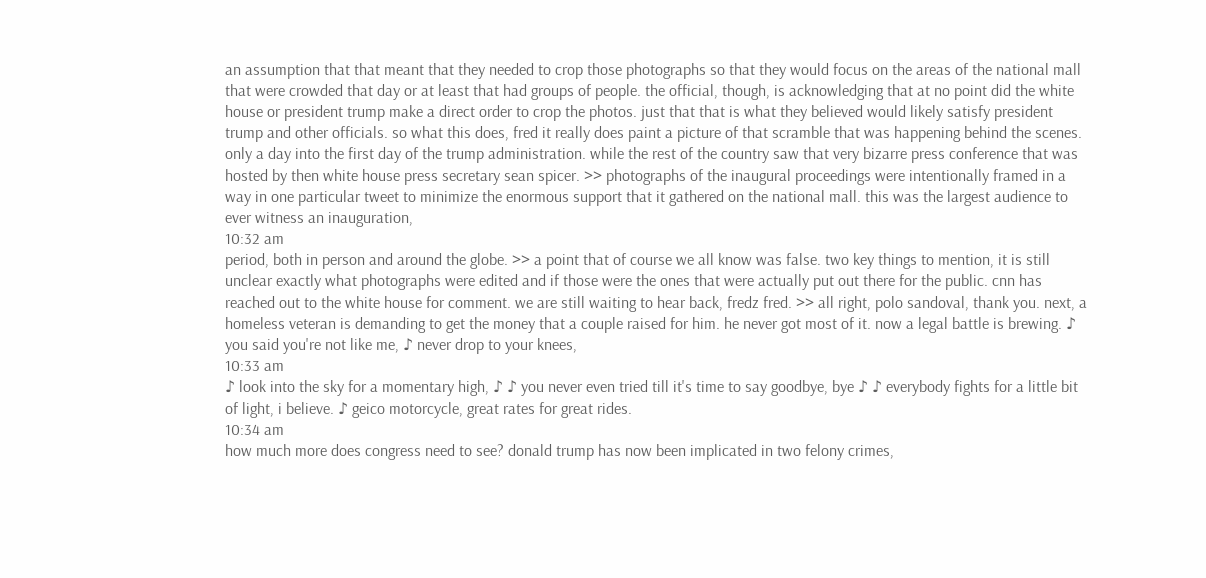an assumption that that meant that they needed to crop those photographs so that they would focus on the areas of the national mall that were crowded that day or at least that had groups of people. the official, though, is acknowledging that at no point did the white house or president trump make a direct order to crop the photos. just that that is what they believed would likely satisfy president trump and other officials. so what this does, fred it really does paint a picture of that scramble that was happening behind the scenes. only a day into the first day of the trump administration. while the rest of the country saw that very bizarre press conference that was hosted by then white house press secretary sean spicer. >> photographs of the inaugural proceedings were intentionally framed in a way in one particular tweet to minimize the enormous support that it gathered on the national mall. this was the largest audience to ever witness an inauguration,
10:32 am
period, both in person and around the globe. >> a point that of course we all know was false. two key things to mention, it is still unclear exactly what photographs were edited and if those were the ones that were actually put out there for the public. cnn has reached out to the white house for comment. we are still waiting to hear back, fredz fred. >> all right, polo sandoval, thank you. next, a homeless veteran is demanding to get the money that a couple raised for him. he never got most of it. now a legal battle is brewing. ♪ you said you're not like me, ♪ never drop to your knees,
10:33 am
♪ look into the sky for a momentary high, ♪ ♪ you never even tried till it's time to say goodbye, bye ♪ ♪ everybody fights for a little bit of light, i believe. ♪ geico motorcycle, great rates for great rides.
10:34 am
how much more does congress need to see? donald trump has now been implicated in two felony crimes,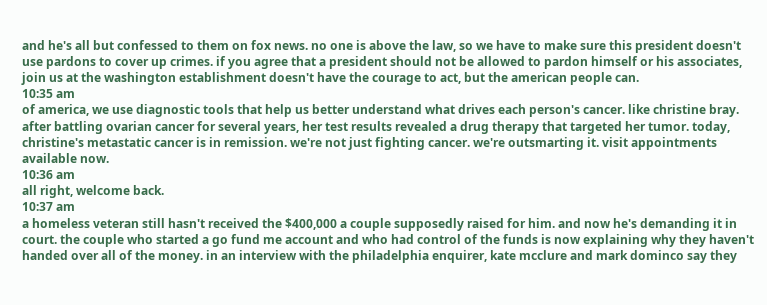and he's all but confessed to them on fox news. no one is above the law, so we have to make sure this president doesn't use pardons to cover up crimes. if you agree that a president should not be allowed to pardon himself or his associates, join us at the washington establishment doesn't have the courage to act, but the american people can.
10:35 am
of america, we use diagnostic tools that help us better understand what drives each person's cancer. like christine bray. after battling ovarian cancer for several years, her test results revealed a drug therapy that targeted her tumor. today, christine's metastatic cancer is in remission. we're not just fighting cancer. we're outsmarting it. visit appointments available now.
10:36 am
all right, welcome back.
10:37 am
a homeless veteran still hasn't received the $400,000 a couple supposedly raised for him. and now he's demanding it in court. the couple who started a go fund me account and who had control of the funds is now explaining why they haven't handed over all of the money. in an interview with the philadelphia enquirer, kate mcclure and mark dominco say they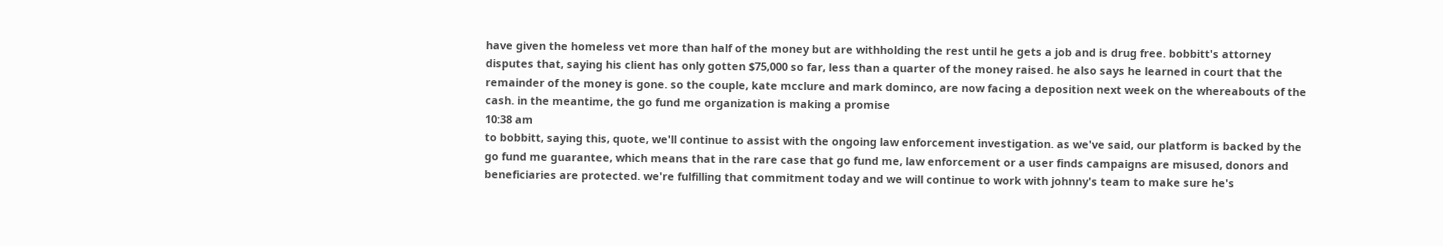have given the homeless vet more than half of the money but are withholding the rest until he gets a job and is drug free. bobbitt's attorney disputes that, saying his client has only gotten $75,000 so far, less than a quarter of the money raised. he also says he learned in court that the remainder of the money is gone. so the couple, kate mcclure and mark dominco, are now facing a deposition next week on the whereabouts of the cash. in the meantime, the go fund me organization is making a promise
10:38 am
to bobbitt, saying this, quote, we'll continue to assist with the ongoing law enforcement investigation. as we've said, our platform is backed by the go fund me guarantee, which means that in the rare case that go fund me, law enforcement or a user finds campaigns are misused, donors and beneficiaries are protected. we're fulfilling that commitment today and we will continue to work with johnny's team to make sure he's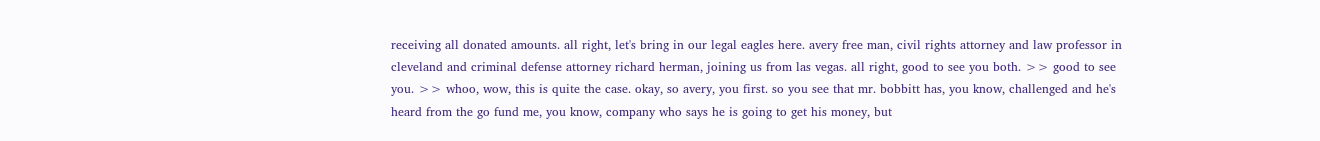receiving all donated amounts. all right, let's bring in our legal eagles here. avery free man, civil rights attorney and law professor in cleveland and criminal defense attorney richard herman, joining us from las vegas. all right, good to see you both. >> good to see you. >> whoo, wow, this is quite the case. okay, so avery, you first. so you see that mr. bobbitt has, you know, challenged and he's heard from the go fund me, you know, company who says he is going to get his money, but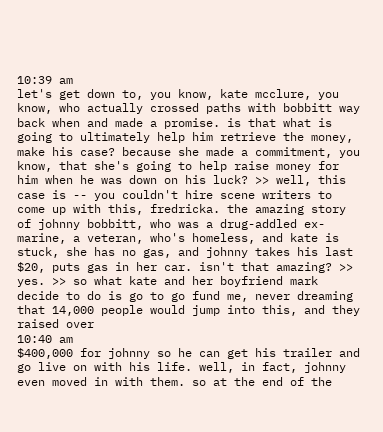10:39 am
let's get down to, you know, kate mcclure, you know, who actually crossed paths with bobbitt way back when and made a promise. is that what is going to ultimately help him retrieve the money, make his case? because she made a commitment, you know, that she's going to help raise money for him when he was down on his luck? >> well, this case is -- you couldn't hire scene writers to come up with this, fredricka. the amazing story of johnny bobbitt, who was a drug-addled ex-marine, a veteran, who's homeless, and kate is stuck, she has no gas, and johnny takes his last $20, puts gas in her car. isn't that amazing? >> yes. >> so what kate and her boyfriend mark decide to do is go to go fund me, never dreaming that 14,000 people would jump into this, and they raised over
10:40 am
$400,000 for johnny so he can get his trailer and go live on with his life. well, in fact, johnny even moved in with them. so at the end of the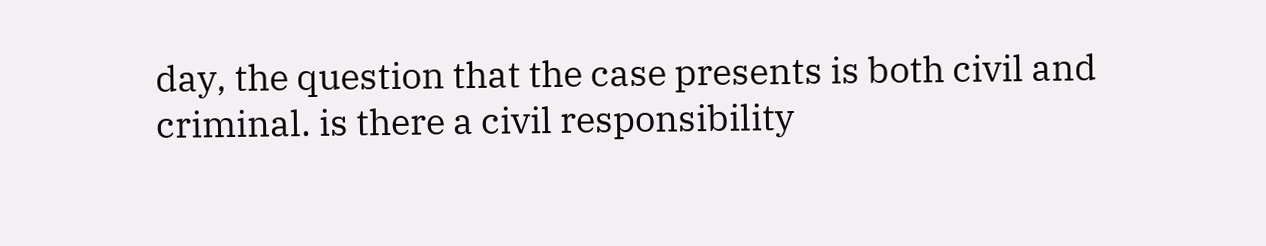day, the question that the case presents is both civil and criminal. is there a civil responsibility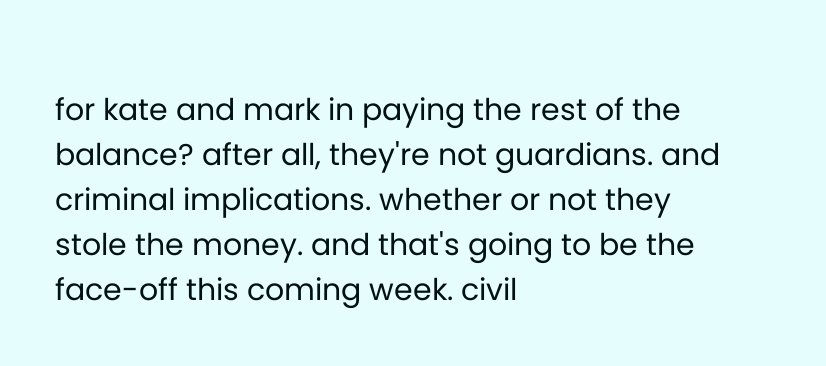for kate and mark in paying the rest of the balance? after all, they're not guardians. and criminal implications. whether or not they stole the money. and that's going to be the face-off this coming week. civil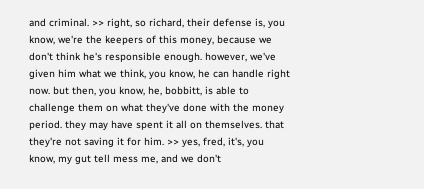and criminal. >> right, so richard, their defense is, you know, we're the keepers of this money, because we don't think he's responsible enough. however, we've given him what we think, you know, he can handle right now. but then, you know, he, bobbitt, is able to challenge them on what they've done with the money period. they may have spent it all on themselves. that they're not saving it for him. >> yes, fred, it's, you know, my gut tell mess me, and we don't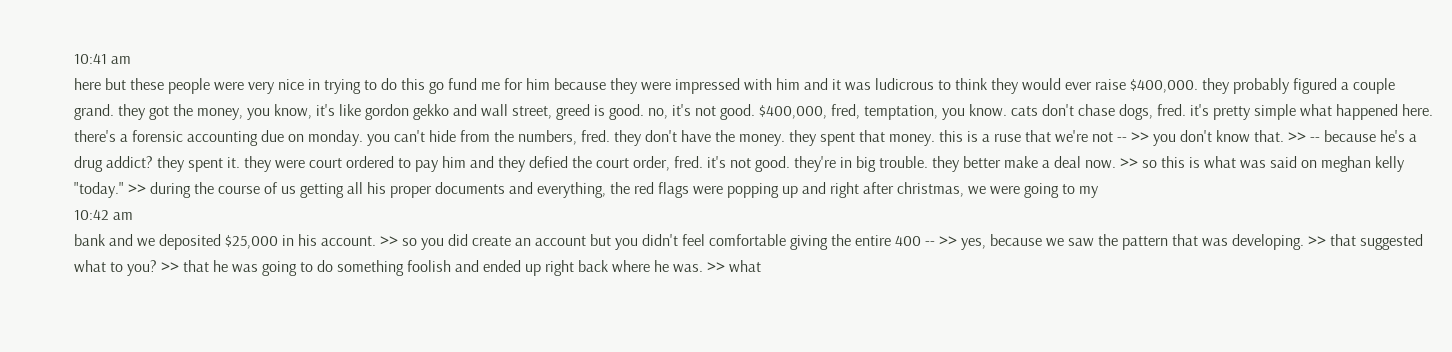10:41 am
here but these people were very nice in trying to do this go fund me for him because they were impressed with him and it was ludicrous to think they would ever raise $400,000. they probably figured a couple grand. they got the money, you know, it's like gordon gekko and wall street, greed is good. no, it's not good. $400,000, fred, temptation, you know. cats don't chase dogs, fred. it's pretty simple what happened here. there's a forensic accounting due on monday. you can't hide from the numbers, fred. they don't have the money. they spent that money. this is a ruse that we're not -- >> you don't know that. >> -- because he's a drug addict? they spent it. they were court ordered to pay him and they defied the court order, fred. it's not good. they're in big trouble. they better make a deal now. >> so this is what was said on meghan kelly "today." >> during the course of us getting all his proper documents and everything, the red flags were popping up and right after christmas, we were going to my
10:42 am
bank and we deposited $25,000 in his account. >> so you did create an account but you didn't feel comfortable giving the entire 400 -- >> yes, because we saw the pattern that was developing. >> that suggested what to you? >> that he was going to do something foolish and ended up right back where he was. >> what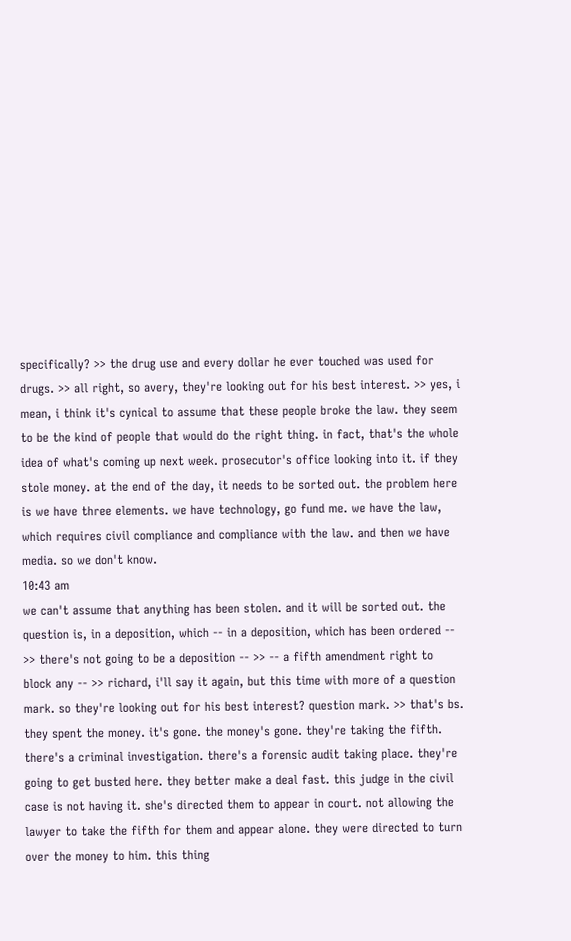specifically? >> the drug use and every dollar he ever touched was used for drugs. >> all right, so avery, they're looking out for his best interest. >> yes, i mean, i think it's cynical to assume that these people broke the law. they seem to be the kind of people that would do the right thing. in fact, that's the whole idea of what's coming up next week. prosecutor's office looking into it. if they stole money. at the end of the day, it needs to be sorted out. the problem here is we have three elements. we have technology, go fund me. we have the law, which requires civil compliance and compliance with the law. and then we have media. so we don't know.
10:43 am
we can't assume that anything has been stolen. and it will be sorted out. the question is, in a deposition, which -- in a deposition, which has been ordered -- >> there's not going to be a deposition -- >> -- a fifth amendment right to block any -- >> richard, i'll say it again, but this time with more of a question mark. so they're looking out for his best interest? question mark. >> that's bs. they spent the money. it's gone. the money's gone. they're taking the fifth. there's a criminal investigation. there's a forensic audit taking place. they're going to get busted here. they better make a deal fast. this judge in the civil case is not having it. she's directed them to appear in court. not allowing the lawyer to take the fifth for them and appear alone. they were directed to turn over the money to him. this thing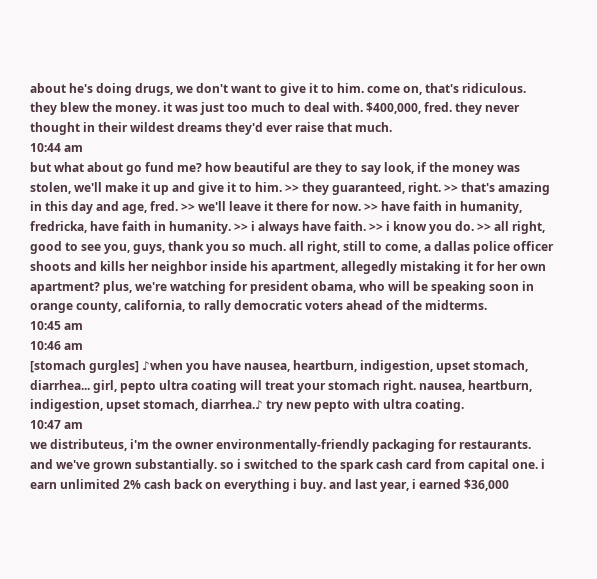about he's doing drugs, we don't want to give it to him. come on, that's ridiculous. they blew the money. it was just too much to deal with. $400,000, fred. they never thought in their wildest dreams they'd ever raise that much.
10:44 am
but what about go fund me? how beautiful are they to say look, if the money was stolen, we'll make it up and give it to him. >> they guaranteed, right. >> that's amazing in this day and age, fred. >> we'll leave it there for now. >> have faith in humanity, fredricka, have faith in humanity. >> i always have faith. >> i know you do. >> all right, good to see you, guys, thank you so much. all right, still to come, a dallas police officer shoots and kills her neighbor inside his apartment, allegedly mistaking it for her own apartment? plus, we're watching for president obama, who will be speaking soon in orange county, california, to rally democratic voters ahead of the midterms.
10:45 am
10:46 am
[stomach gurgles] ♪when you have nausea, heartburn, indigestion, upset stomach, diarrhea... girl, pepto ultra coating will treat your stomach right. nausea, heartburn, indigestion, upset stomach, diarrhea.♪ try new pepto with ultra coating.
10:47 am
we distributeus, i'm the owner environmentally-friendly packaging for restaurants. and we've grown substantially. so i switched to the spark cash card from capital one. i earn unlimited 2% cash back on everything i buy. and last year, i earned $36,000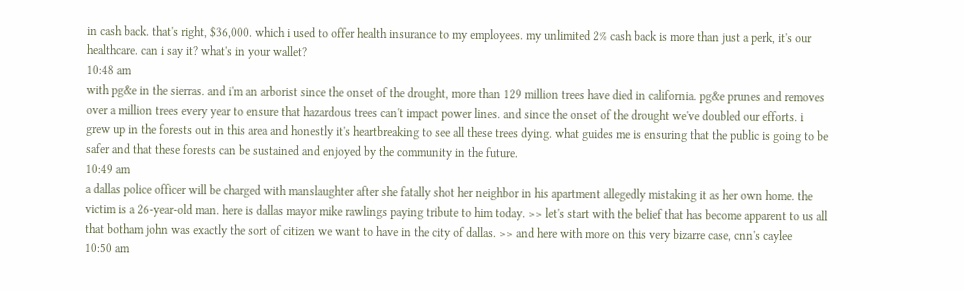in cash back. that's right, $36,000. which i used to offer health insurance to my employees. my unlimited 2% cash back is more than just a perk, it's our healthcare. can i say it? what's in your wallet?
10:48 am
with pg&e in the sierras. and i'm an arborist since the onset of the drought, more than 129 million trees have died in california. pg&e prunes and removes over a million trees every year to ensure that hazardous trees can't impact power lines. and since the onset of the drought we've doubled our efforts. i grew up in the forests out in this area and honestly it's heartbreaking to see all these trees dying. what guides me is ensuring that the public is going to be safer and that these forests can be sustained and enjoyed by the community in the future.
10:49 am
a dallas police officer will be charged with manslaughter after she fatally shot her neighbor in his apartment allegedly mistaking it as her own home. the victim is a 26-year-old man. here is dallas mayor mike rawlings paying tribute to him today. >> let's start with the belief that has become apparent to us all that botham john was exactly the sort of citizen we want to have in the city of dallas. >> and here with more on this very bizarre case, cnn's caylee
10:50 am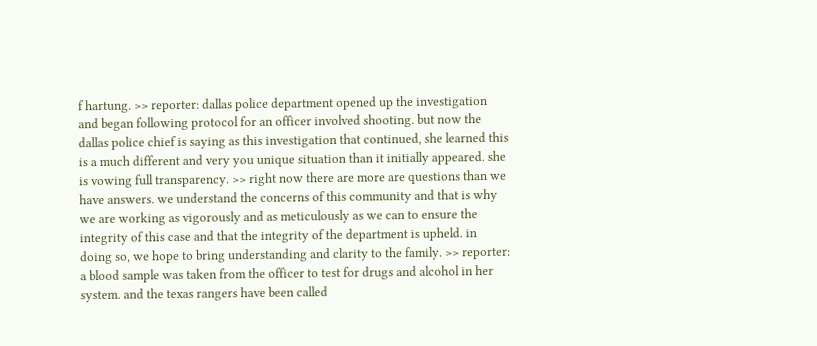f hartung. >> reporter: dallas police department opened up the investigation and began following protocol for an officer involved shooting. but now the dallas police chief is saying as this investigation that continued, she learned this is a much different and very you unique situation than it initially appeared. she is vowing full transparency. >> right now there are more are questions than we have answers. we understand the concerns of this community and that is why we are working as vigorously and as meticulously as we can to ensure the integrity of this case and that the integrity of the department is upheld. in doing so, we hope to bring understanding and clarity to the family. >> reporter: a blood sample was taken from the officer to test for drugs and alcohol in her system. and the texas rangers have been called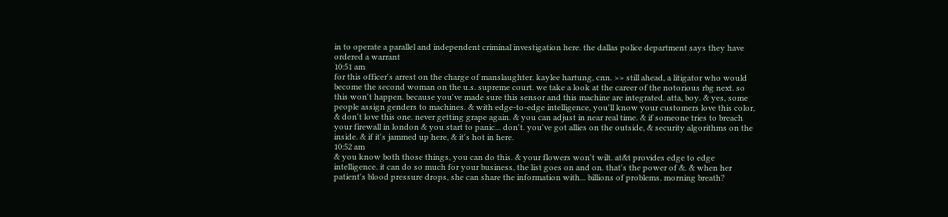in to operate a parallel and independent criminal investigation here. the dallas police department says they have ordered a warrant
10:51 am
for this officer's arrest on the charge of manslaughter. kaylee hartung, cnn. >> still ahead, a litigator who would become the second woman on the u.s. supreme court. we take a look at the career of the notorious rbg next. so this won't happen. because you've made sure this sensor and this machine are integrated. atta, boy. & yes, some people assign genders to machines. & with edge-to-edge intelligence, you'll know your customers love this color, & don't love this one. never getting grape again. & you can adjust in near real time. & if someone tries to breach your firewall in london & you start to panic... don't. you've got allies on the outside, & security algorithms on the inside. & if it's jammed up here, & it's hot in here.
10:52 am
& you know both those things, you can do this. & your flowers won't wilt. at&t provides edge to edge intelligence. it can do so much for your business, the list goes on and on. that's the power of &. & when her patient's blood pressure drops, she can share the information with... billions of problems. morning breath?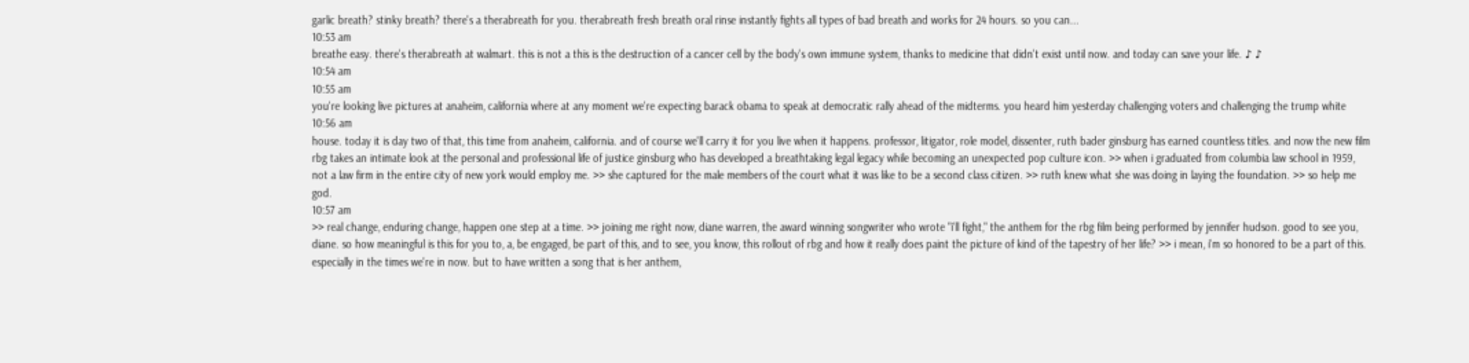garlic breath? stinky breath? there's a therabreath for you. therabreath fresh breath oral rinse instantly fights all types of bad breath and works for 24 hours. so you can...
10:53 am
breathe easy. there's therabreath at walmart. this is not a this is the destruction of a cancer cell by the body's own immune system, thanks to medicine that didn't exist until now. and today can save your life. ♪ ♪
10:54 am
10:55 am
you're looking live pictures at anaheim, california where at any moment we're expecting barack obama to speak at democratic rally ahead of the midterms. you heard him yesterday challenging voters and challenging the trump white
10:56 am
house. today it is day two of that, this time from anaheim, california. and of course we'll carry it for you live when it happens. professor, litigator, role model, dissenter, ruth bader ginsburg has earned countless titles. and now the new film rbg takes an intimate look at the personal and professional life of justice ginsburg who has developed a breathtaking legal legacy while becoming an unexpected pop culture icon. >> when i graduated from columbia law school in 1959, not a law firm in the entire city of new york would employ me. >> she captured for the male members of the court what it was like to be a second class citizen. >> ruth knew what she was doing in laying the foundation. >> so help me god.
10:57 am
>> real change, enduring change, happen one step at a time. >> joining me right now, diane warren, the award winning songwriter who wrote "i'll fight," the anthem for the rbg film being performed by jennifer hudson. good to see you, diane. so how meaningful is this for you to, a, be engaged, be part of this, and to see, you know, this rollout of rbg and how it really does paint the picture of kind of the tapestry of her life? >> i mean, i'm so honored to be a part of this. especially in the times we're in now. but to have written a song that is her anthem,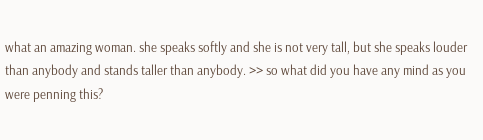what an amazing woman. she speaks softly and she is not very tall, but she speaks louder than anybody and stands taller than anybody. >> so what did you have any mind as you were penning this?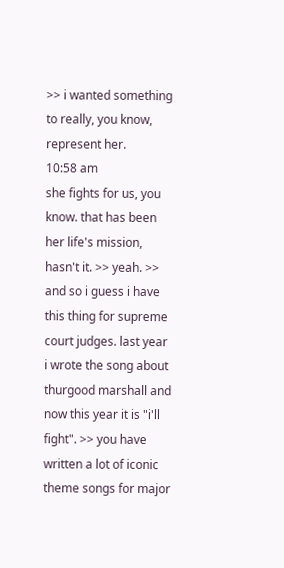>> i wanted something to really, you know, represent her.
10:58 am
she fights for us, you know. that has been her life's mission, hasn't it. >> yeah. >> and so i guess i have this thing for supreme court judges. last year i wrote the song about thurgood marshall and now this year it is "i'll fight". >> you have written a lot of iconic theme songs for major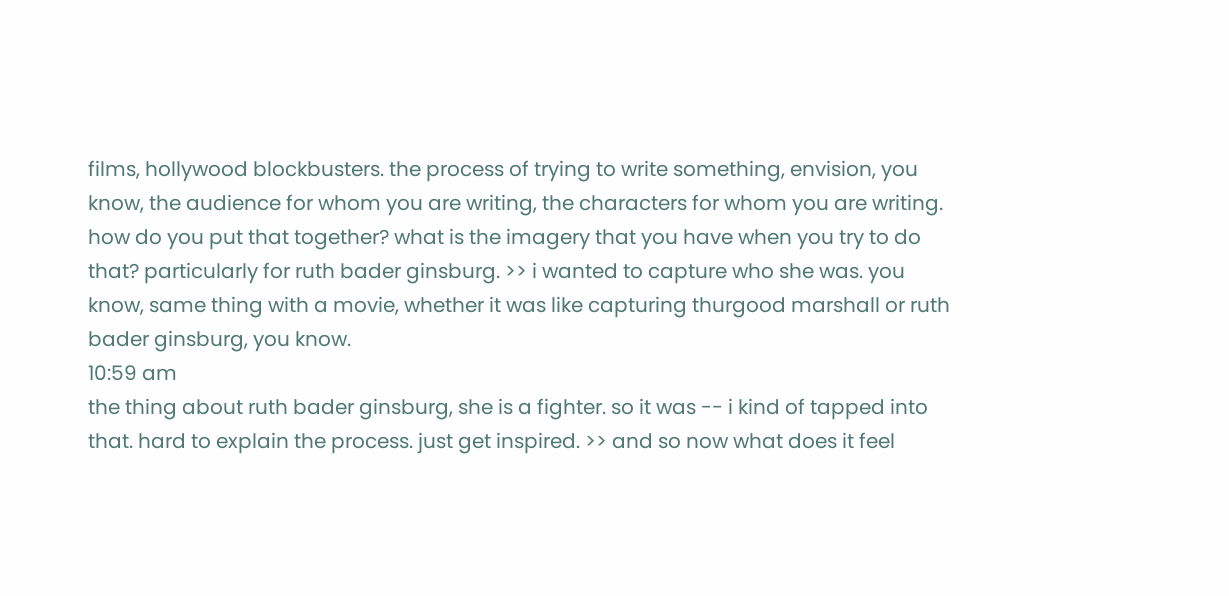films, hollywood blockbusters. the process of trying to write something, envision, you know, the audience for whom you are writing, the characters for whom you are writing. how do you put that together? what is the imagery that you have when you try to do that? particularly for ruth bader ginsburg. >> i wanted to capture who she was. you know, same thing with a movie, whether it was like capturing thurgood marshall or ruth bader ginsburg, you know.
10:59 am
the thing about ruth bader ginsburg, she is a fighter. so it was -- i kind of tapped into that. hard to explain the process. just get inspired. >> and so now what does it feel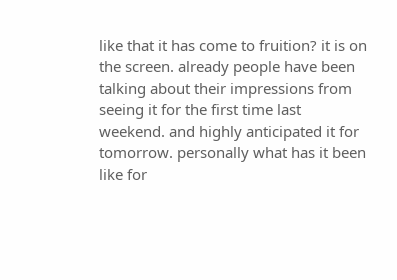like that it has come to fruition? it is on the screen. already people have been talking about their impressions from seeing it for the first time last weekend. and highly anticipated it for tomorrow. personally what has it been like for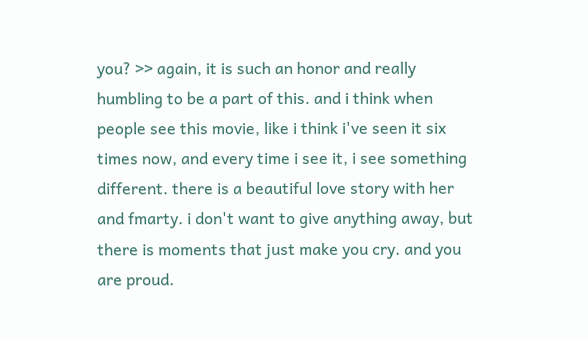you? >> again, it is such an honor and really humbling to be a part of this. and i think when people see this movie, like i think i've seen it six times now, and every time i see it, i see something different. there is a beautiful love story with her and fmarty. i don't want to give anything away, but there is moments that just make you cry. and you are proud.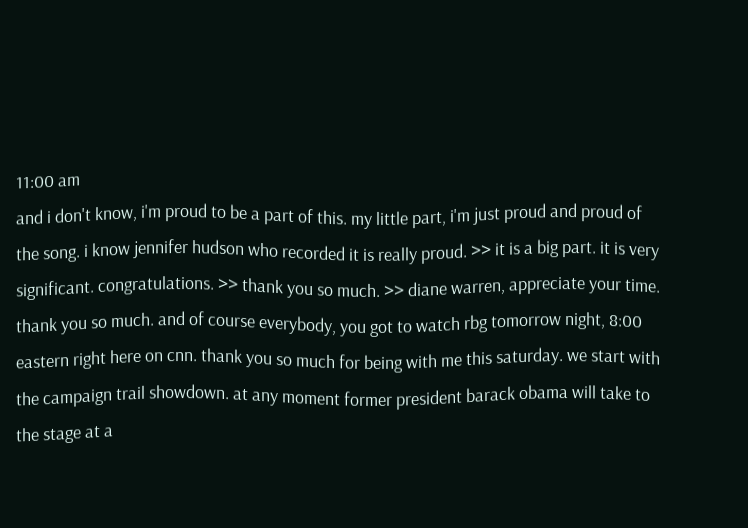11:00 am
and i don't know, i'm proud to be a part of this. my little part, i'm just proud and proud of the song. i know jennifer hudson who recorded it is really proud. >> it is a big part. it is very significant. congratulations. >> thank you so much. >> diane warren, appreciate your time. thank you so much. and of course everybody, you got to watch rbg tomorrow night, 8:00 eastern right here on cnn. thank you so much for being with me this saturday. we start with the campaign trail showdown. at any moment former president barack obama will take to the stage at a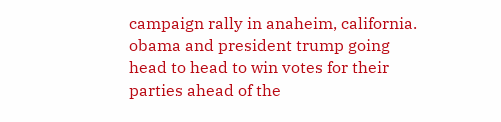campaign rally in anaheim, california. obama and president trump going head to head to win votes for their parties ahead of the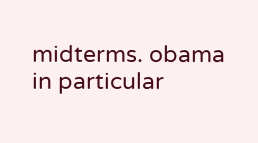midterms. obama in particular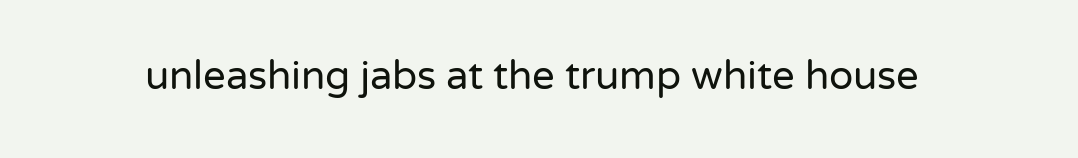unleashing jabs at the trump white house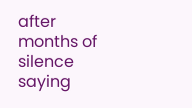after months of silence saying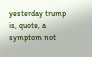yesterday trump is, quote, a symptom not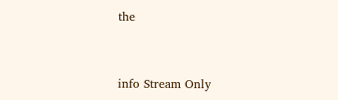the


info Stream Only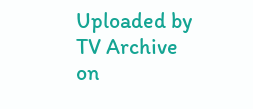Uploaded by TV Archive on